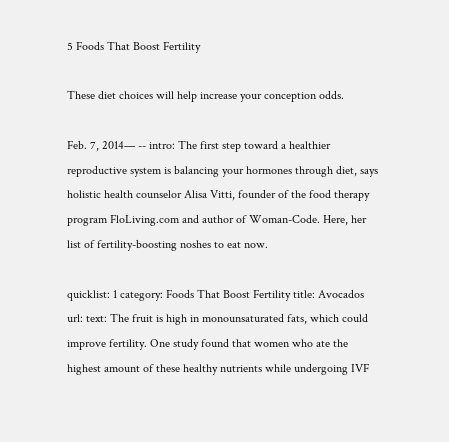5 Foods That Boost Fertility

These diet choices will help increase your conception odds.

Feb. 7, 2014— -- intro: The first step toward a healthier reproductive system is balancing your hormones through diet, says holistic health counselor Alisa Vitti, founder of the food therapy program FloLiving.com and author of Woman-Code. Here, her list of fertility-boosting noshes to eat now.

quicklist: 1 category: Foods That Boost Fertility title: Avocados url: text: The fruit is high in monounsaturated fats, which could improve fertility. One study found that women who ate the highest amount of these healthy nutrients while undergoing IVF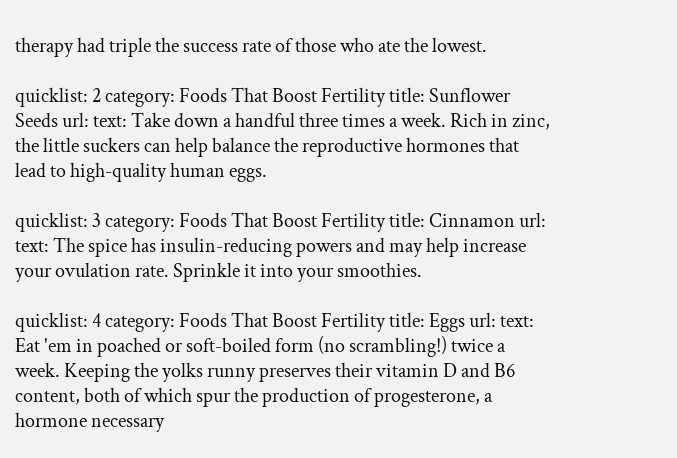therapy had triple the success rate of those who ate the lowest.

quicklist: 2 category: Foods That Boost Fertility title: Sunflower Seeds url: text: Take down a handful three times a week. Rich in zinc, the little suckers can help balance the reproductive hormones that lead to high-quality human eggs.

quicklist: 3 category: Foods That Boost Fertility title: Cinnamon url: text: The spice has insulin-reducing powers and may help increase your ovulation rate. Sprinkle it into your smoothies.

quicklist: 4 category: Foods That Boost Fertility title: Eggs url: text: Eat 'em in poached or soft-boiled form (no scrambling!) twice a week. Keeping the yolks runny preserves their vitamin D and B6 content, both of which spur the production of progesterone, a hormone necessary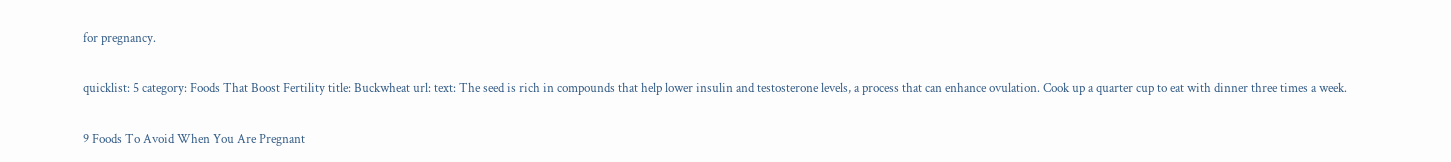for pregnancy.

quicklist: 5 category: Foods That Boost Fertility title: Buckwheat url: text: The seed is rich in compounds that help lower insulin and testosterone levels, a process that can enhance ovulation. Cook up a quarter cup to eat with dinner three times a week.

9 Foods To Avoid When You Are Pregnant